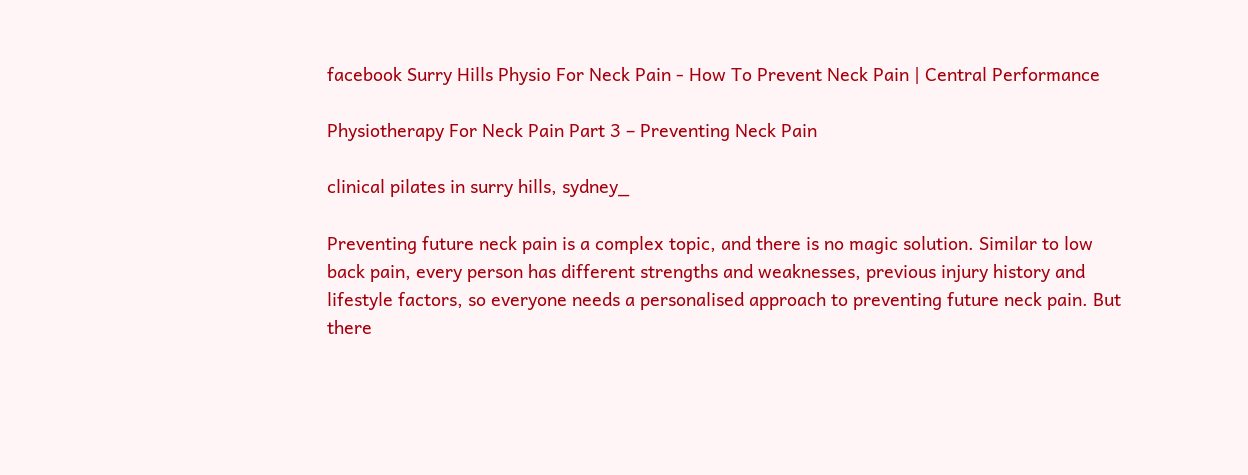facebook Surry Hills Physio For Neck Pain - How To Prevent Neck Pain | Central Performance

Physiotherapy For Neck Pain Part 3 – Preventing Neck Pain

clinical pilates in surry hills, sydney_

Preventing future neck pain is a complex topic, and there is no magic solution. Similar to low back pain, every person has different strengths and weaknesses, previous injury history and lifestyle factors, so everyone needs a personalised approach to preventing future neck pain. But there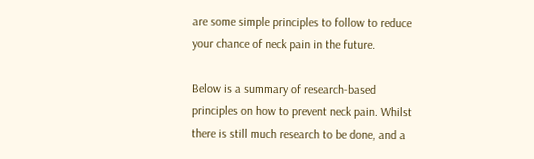are some simple principles to follow to reduce your chance of neck pain in the future.

Below is a summary of research-based principles on how to prevent neck pain. Whilst there is still much research to be done, and a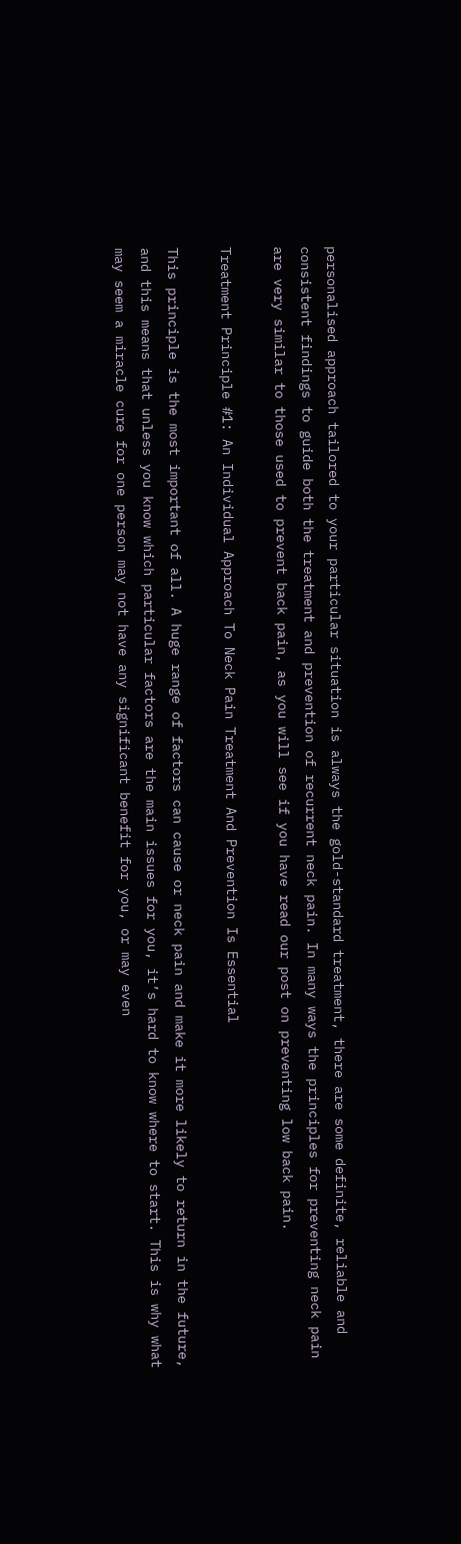personalised approach tailored to your particular situation is always the gold-standard treatment, there are some definite, reliable and consistent findings to guide both the treatment and prevention of recurrent neck pain. In many ways the principles for preventing neck pain are very similar to those used to prevent back pain, as you will see if you have read our post on preventing low back pain.

Treatment Principle #1: An Individual Approach To Neck Pain Treatment And Prevention Is Essential

This principle is the most important of all. A huge range of factors can cause or neck pain and make it more likely to return in the future, and this means that unless you know which particular factors are the main issues for you, it’s hard to know where to start. This is why what may seem a miracle cure for one person may not have any significant benefit for you, or may even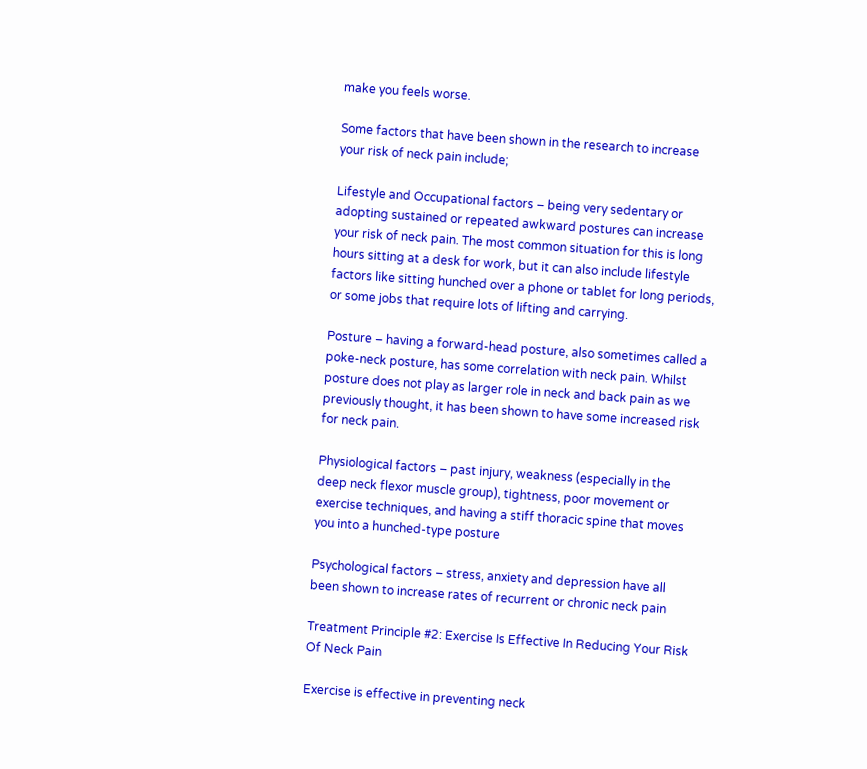make you feels worse.

Some factors that have been shown in the research to increase your risk of neck pain include;

Lifestyle and Occupational factors – being very sedentary or adopting sustained or repeated awkward postures can increase your risk of neck pain. The most common situation for this is long hours sitting at a desk for work, but it can also include lifestyle factors like sitting hunched over a phone or tablet for long periods, or some jobs that require lots of lifting and carrying.

Posture – having a forward-head posture, also sometimes called a poke-neck posture, has some correlation with neck pain. Whilst posture does not play as larger role in neck and back pain as we previously thought, it has been shown to have some increased risk for neck pain.

Physiological factors – past injury, weakness (especially in the deep neck flexor muscle group), tightness, poor movement or exercise techniques, and having a stiff thoracic spine that moves you into a hunched-type posture

Psychological factors – stress, anxiety and depression have all been shown to increase rates of recurrent or chronic neck pain

Treatment Principle #2: Exercise Is Effective In Reducing Your Risk Of Neck Pain

Exercise is effective in preventing neck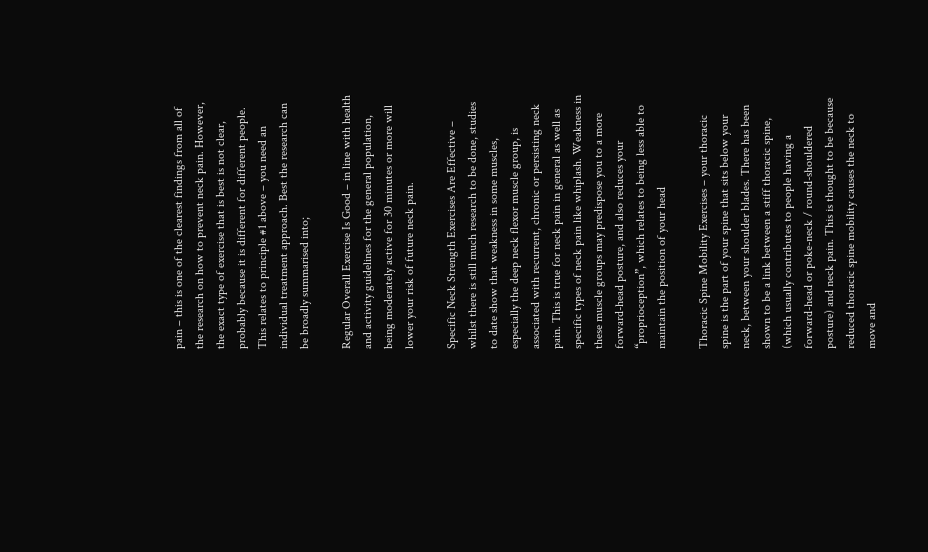pain – this is one of the clearest findings from all of the research on how to prevent neck pain. However, the exact type of exercise that is best is not clear, probably because it is different for different people. This relates to principle #1 above – you need an individual treatment approach. Best the research can be broadly summarised into;

Regular Overall Exercise Is Good – in line with health and activity guidelines for the general population, being moderately active for 30 minutes or more will lower your risk of future neck pain.

Specific Neck Strength Exercises Are Effective – whilst there is still much research to be done, studies to date show that weakness in some muscles, especially the deep neck flexor muscle group, is associated with recurrent, chronic or persisting neck pain. This is true for neck pain in general as well as specific types of neck pain like whiplash. Weakness in these muscle groups may predispose you to a more forward-head posture, and also reduces your “proprioception”, which relates to being less able to maintain the position of your head

Thoracic Spine Mobility Exercises – your thoracic spine is the part of your spine that sits below your neck, between your shoulder blades. There has been shown to be a link between a stiff thoracic spine, (which usually contributes to people having a forward-head or poke-neck / round-shouldered posture) and neck pain. This is thought to be because reduced thoracic spine mobility causes the neck to move and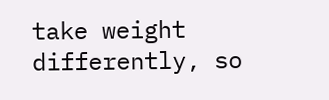take weight differently, so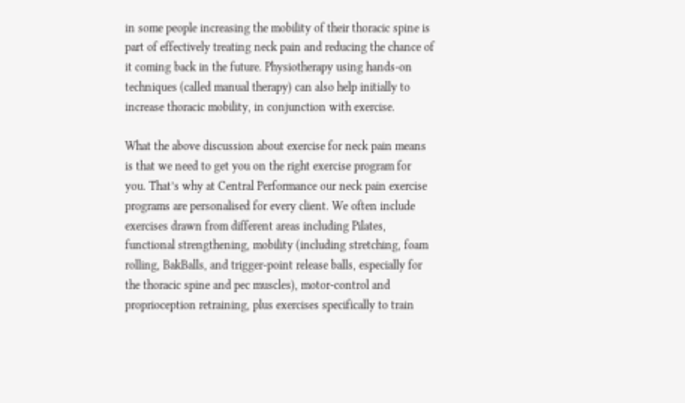in some people increasing the mobility of their thoracic spine is part of effectively treating neck pain and reducing the chance of it coming back in the future. Physiotherapy using hands-on techniques (called manual therapy) can also help initially to increase thoracic mobility, in conjunction with exercise.

What the above discussion about exercise for neck pain means is that we need to get you on the right exercise program for you. That’s why at Central Performance our neck pain exercise programs are personalised for every client. We often include exercises drawn from different areas including Pilates, functional strengthening, mobility (including stretching, foam rolling, BakBalls, and trigger-point release balls, especially for the thoracic spine and pec muscles), motor-control and proprioception retraining, plus exercises specifically to train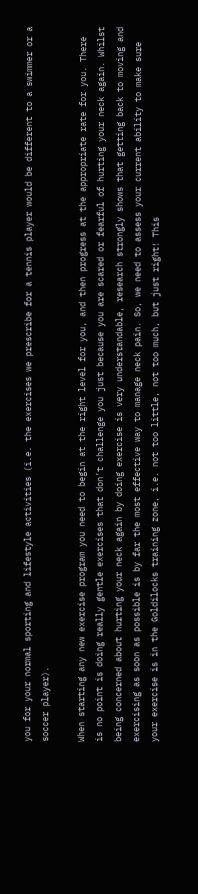you for your normal sporting and lifestyle activities (i.e. the exercises we prescribe for a tennis player would be different to a swimmer or a soccer player).

When starting any new exercise program you need to begin at the right level for you, and then progress at the appropriate rate for you. There is no point is doing really gentle exercises that don’t challenge you just because you are scared or fearful of hurting your neck again. Whilst being concerned about hurting your neck again by doing exercise is very understandable, research strongly shows that getting back to moving and exercising as soon as possible is by far the most effective way to manage neck pain. So, we need to assess your current ability to make sure your exercise is in the Goldilocks training zone, i.e. not too little, not too much, but just right! This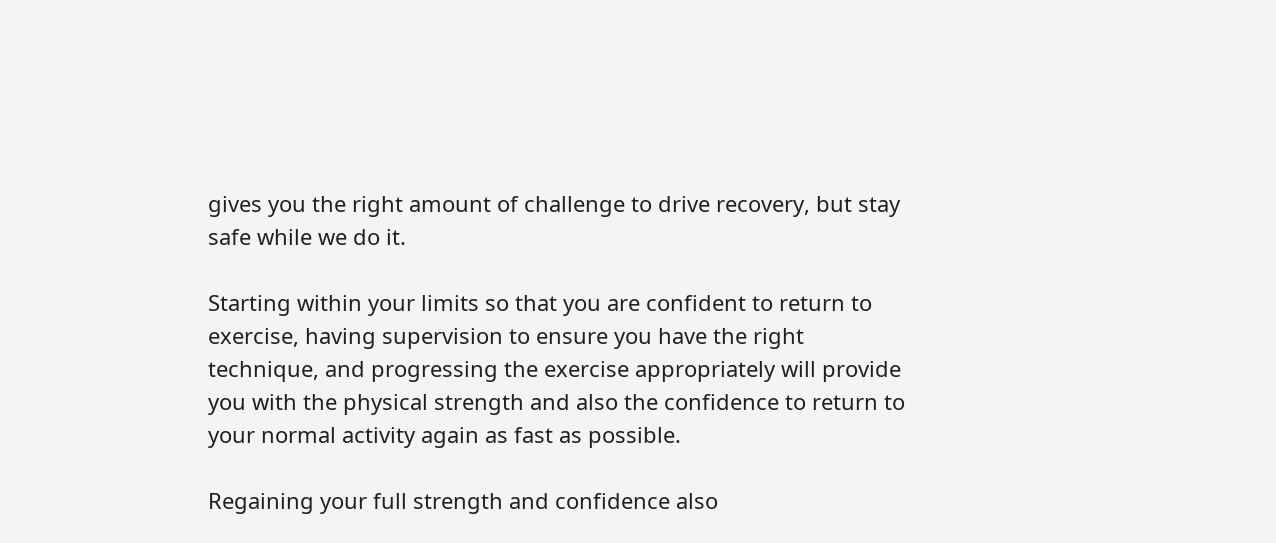gives you the right amount of challenge to drive recovery, but stay safe while we do it.

Starting within your limits so that you are confident to return to exercise, having supervision to ensure you have the right technique, and progressing the exercise appropriately will provide you with the physical strength and also the confidence to return to your normal activity again as fast as possible.

Regaining your full strength and confidence also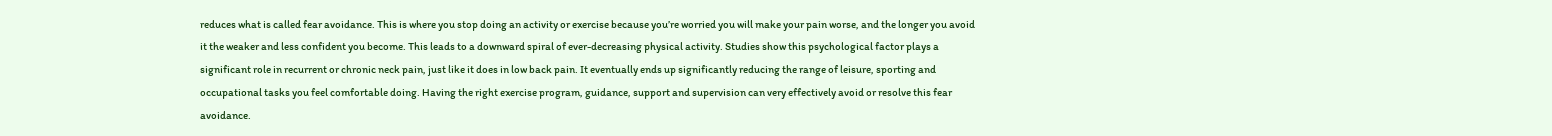reduces what is called fear avoidance. This is where you stop doing an activity or exercise because you’re worried you will make your pain worse, and the longer you avoid it the weaker and less confident you become. This leads to a downward spiral of ever-decreasing physical activity. Studies show this psychological factor plays a significant role in recurrent or chronic neck pain, just like it does in low back pain. It eventually ends up significantly reducing the range of leisure, sporting and occupational tasks you feel comfortable doing. Having the right exercise program, guidance, support and supervision can very effectively avoid or resolve this fear avoidance.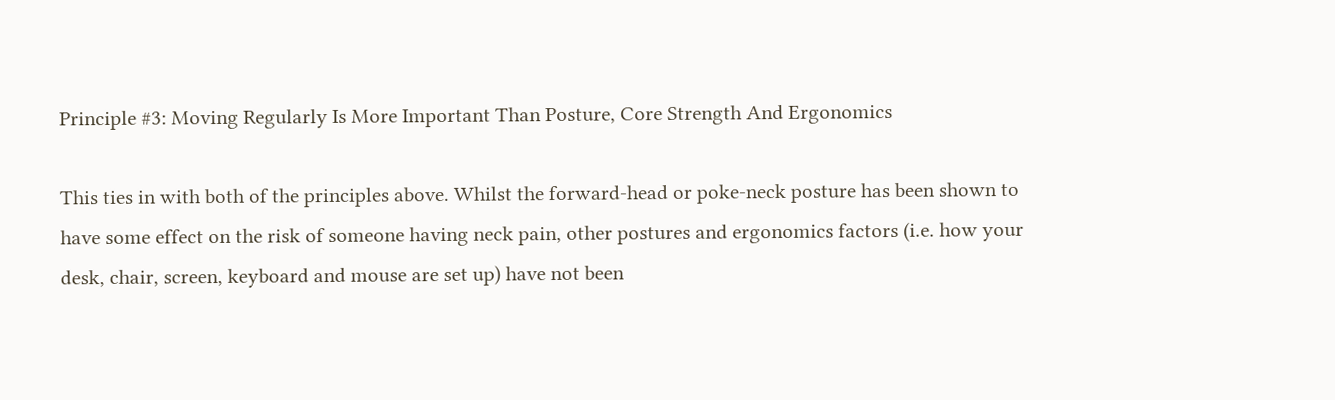Principle #3: Moving Regularly Is More Important Than Posture, Core Strength And Ergonomics

This ties in with both of the principles above. Whilst the forward-head or poke-neck posture has been shown to have some effect on the risk of someone having neck pain, other postures and ergonomics factors (i.e. how your desk, chair, screen, keyboard and mouse are set up) have not been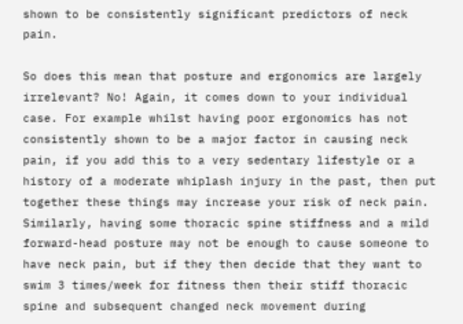shown to be consistently significant predictors of neck pain.

So does this mean that posture and ergonomics are largely irrelevant? No! Again, it comes down to your individual case. For example whilst having poor ergonomics has not consistently shown to be a major factor in causing neck pain, if you add this to a very sedentary lifestyle or a history of a moderate whiplash injury in the past, then put together these things may increase your risk of neck pain. Similarly, having some thoracic spine stiffness and a mild forward-head posture may not be enough to cause someone to have neck pain, but if they then decide that they want to swim 3 times/week for fitness then their stiff thoracic spine and subsequent changed neck movement during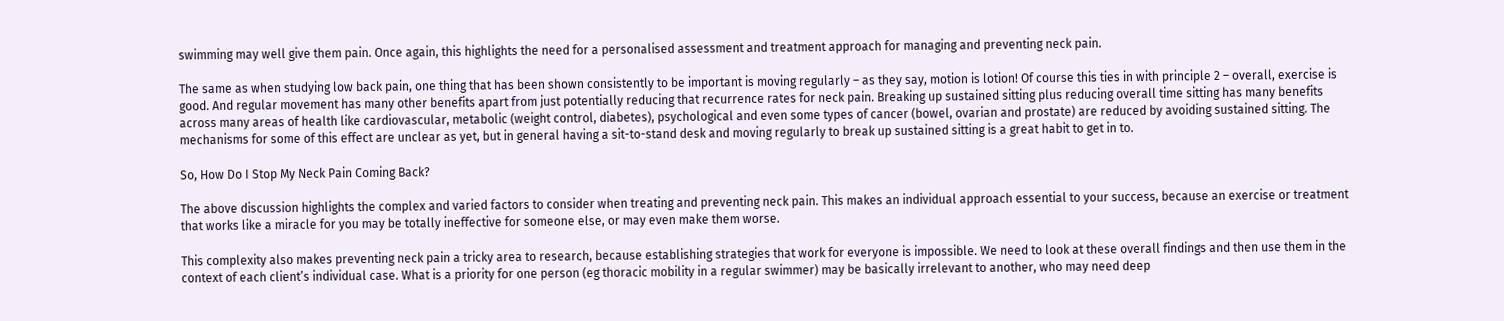swimming may well give them pain. Once again, this highlights the need for a personalised assessment and treatment approach for managing and preventing neck pain.

The same as when studying low back pain, one thing that has been shown consistently to be important is moving regularly – as they say, motion is lotion! Of course this ties in with principle 2 – overall, exercise is good. And regular movement has many other benefits apart from just potentially reducing that recurrence rates for neck pain. Breaking up sustained sitting plus reducing overall time sitting has many benefits across many areas of health like cardiovascular, metabolic (weight control, diabetes), psychological and even some types of cancer (bowel, ovarian and prostate) are reduced by avoiding sustained sitting. The mechanisms for some of this effect are unclear as yet, but in general having a sit-to-stand desk and moving regularly to break up sustained sitting is a great habit to get in to.

So, How Do I Stop My Neck Pain Coming Back?

The above discussion highlights the complex and varied factors to consider when treating and preventing neck pain. This makes an individual approach essential to your success, because an exercise or treatment that works like a miracle for you may be totally ineffective for someone else, or may even make them worse.

This complexity also makes preventing neck pain a tricky area to research, because establishing strategies that work for everyone is impossible. We need to look at these overall findings and then use them in the context of each client’s individual case. What is a priority for one person (eg thoracic mobility in a regular swimmer) may be basically irrelevant to another, who may need deep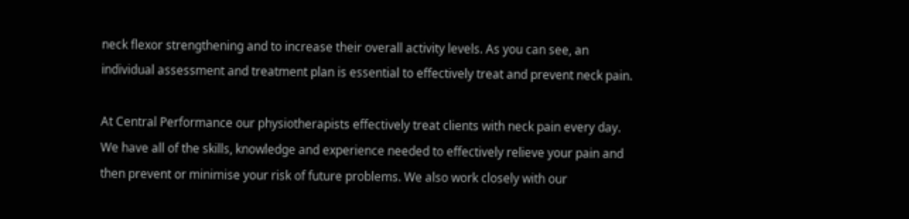neck flexor strengthening and to increase their overall activity levels. As you can see, an individual assessment and treatment plan is essential to effectively treat and prevent neck pain.

At Central Performance our physiotherapists effectively treat clients with neck pain every day. We have all of the skills, knowledge and experience needed to effectively relieve your pain and then prevent or minimise your risk of future problems. We also work closely with our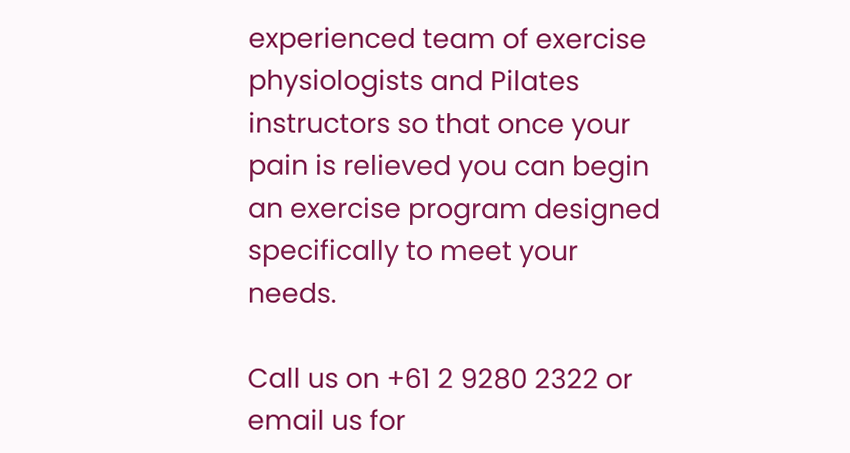experienced team of exercise physiologists and Pilates instructors so that once your pain is relieved you can begin an exercise program designed specifically to meet your needs.

Call us on +61 2 9280 2322 or email us for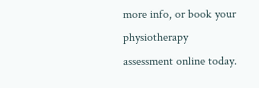more info, or book your physiotherapy assessment online today.